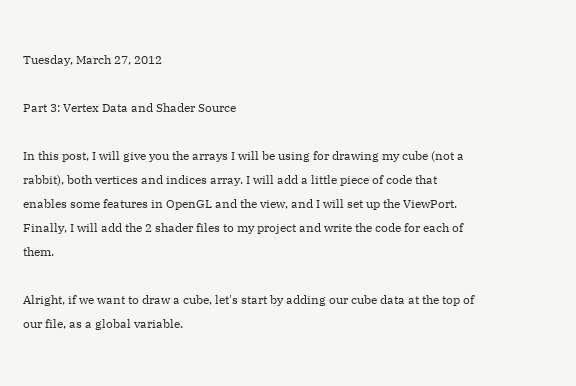Tuesday, March 27, 2012

Part 3: Vertex Data and Shader Source

In this post, I will give you the arrays I will be using for drawing my cube (not a rabbit), both vertices and indices array. I will add a little piece of code that enables some features in OpenGL and the view, and I will set up the ViewPort. Finally, I will add the 2 shader files to my project and write the code for each of them.

Alright, if we want to draw a cube, let's start by adding our cube data at the top of our file, as a global variable.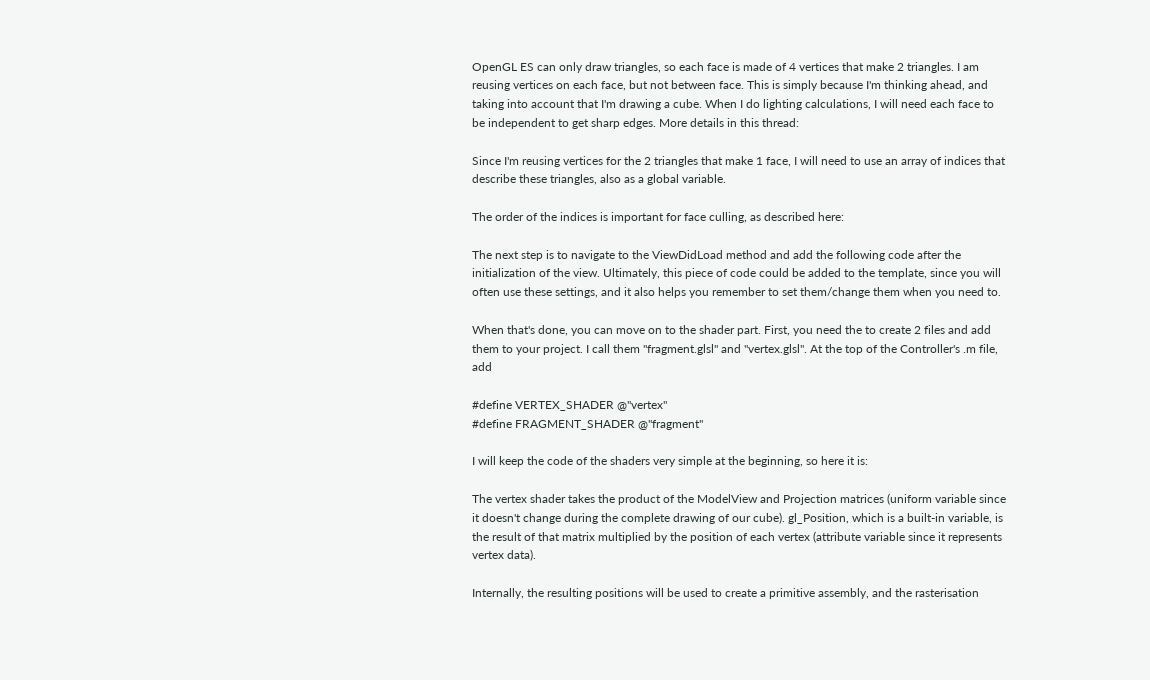OpenGL ES can only draw triangles, so each face is made of 4 vertices that make 2 triangles. I am reusing vertices on each face, but not between face. This is simply because I'm thinking ahead, and taking into account that I'm drawing a cube. When I do lighting calculations, I will need each face to be independent to get sharp edges. More details in this thread:

Since I'm reusing vertices for the 2 triangles that make 1 face, I will need to use an array of indices that describe these triangles, also as a global variable.

The order of the indices is important for face culling, as described here:

The next step is to navigate to the ViewDidLoad method and add the following code after the initialization of the view. Ultimately, this piece of code could be added to the template, since you will often use these settings, and it also helps you remember to set them/change them when you need to.

When that's done, you can move on to the shader part. First, you need the to create 2 files and add them to your project. I call them "fragment.glsl" and "vertex.glsl". At the top of the Controller's .m file, add

#define VERTEX_SHADER @"vertex"
#define FRAGMENT_SHADER @"fragment"

I will keep the code of the shaders very simple at the beginning, so here it is:

The vertex shader takes the product of the ModelView and Projection matrices (uniform variable since it doesn't change during the complete drawing of our cube). gl_Position, which is a built-in variable, is the result of that matrix multiplied by the position of each vertex (attribute variable since it represents vertex data).

Internally, the resulting positions will be used to create a primitive assembly, and the rasterisation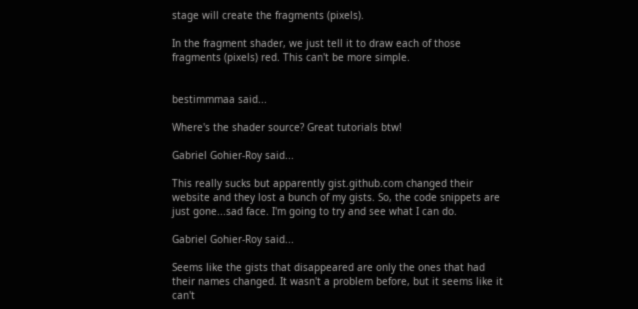stage will create the fragments (pixels).

In the fragment shader, we just tell it to draw each of those fragments (pixels) red. This can't be more simple.


bestimmmaa said...

Where's the shader source? Great tutorials btw!

Gabriel Gohier-Roy said...

This really sucks but apparently gist.github.com changed their website and they lost a bunch of my gists. So, the code snippets are just gone...sad face. I'm going to try and see what I can do.

Gabriel Gohier-Roy said...

Seems like the gists that disappeared are only the ones that had their names changed. It wasn't a problem before, but it seems like it can't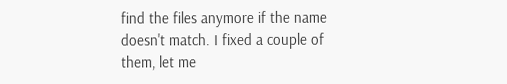find the files anymore if the name doesn't match. I fixed a couple of them, let me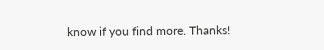know if you find more. Thanks!